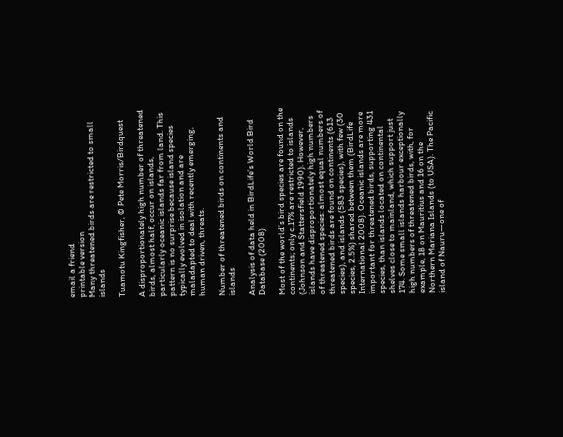email a friend
printable version
Many threatened birds are restricted to small islands

Tuamotu Kingfisher, © Pete Morris/Birdquest

A disproportionately high number of threatened birds, almost half, occur on islands, particularly oceanic islands far from land. This pattern is no surprise because island species typically evolved in isolation and are maladapted to deal with recently emerging, human driven, threats.

Number of threatened birds on continents and islands

Analysis of data held in BirdLife’s World Bird Database (2008)

Most of the world’s bird species are found on the continents; only c.17% are restricted to islands (Johnson and Stattersfield 1990). However, islands have disproportionately high numbers of threatened species: almost equal numbers of threatened birds are found on continents (613 species), and islands (583 species), with few (30 species, 2.5%) shared between them (BirdLife International 2008). Oceanic islands are more important for threatened birds, supporting 431 species, than islands located on continental shelves close to mainland, which support just 174. Some small islands harbour exceptionally high numbers of threatened birds, with, for example, 18 on Mauritius and 16 on the Northern Mariana Islands (to USA). The Pacific island of Nauru—one of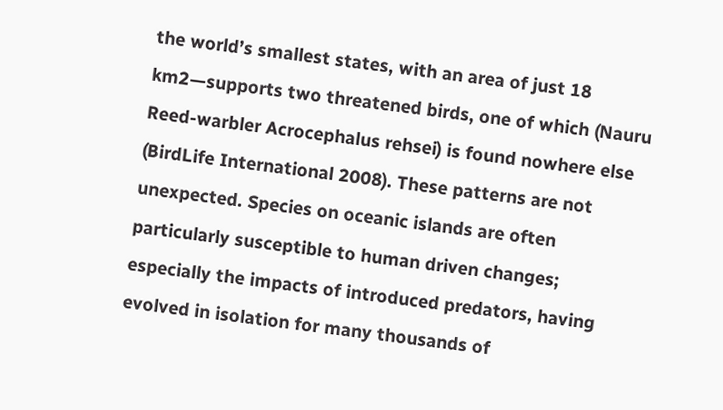the world’s smallest states, with an area of just 18 km2—supports two threatened birds, one of which (Nauru Reed-warbler Acrocephalus rehsei) is found nowhere else (BirdLife International 2008). These patterns are not unexpected. Species on oceanic islands are often particularly susceptible to human driven changes; especially the impacts of introduced predators, having evolved in isolation for many thousands of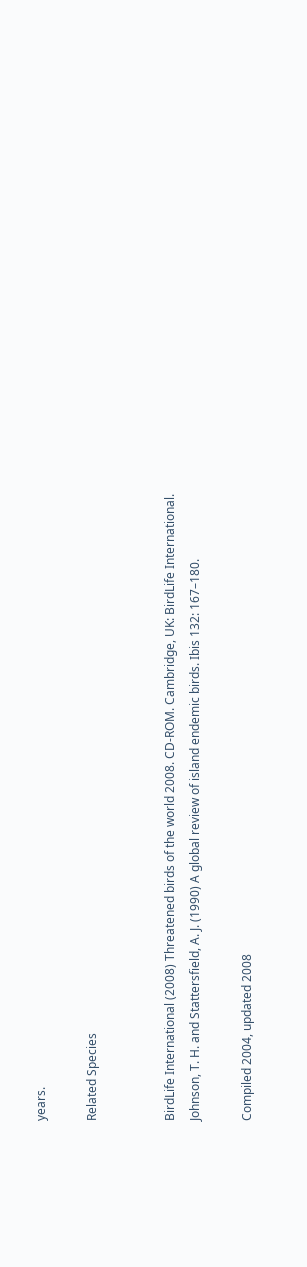years.

Related Species


BirdLife International (2008) Threatened birds of the world 2008. CD-ROM. Cambridge, UK: BirdLife International.
Johnson, T. H. and Stattersfield, A. J. (1990) A global review of island endemic birds. Ibis 132: 167–180.

Compiled 2004, updated 2008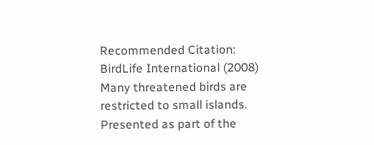Recommended Citation:
BirdLife International (2008) Many threatened birds are restricted to small islands. Presented as part of the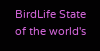BirdLife State of the world's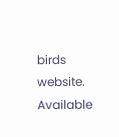birds website. Available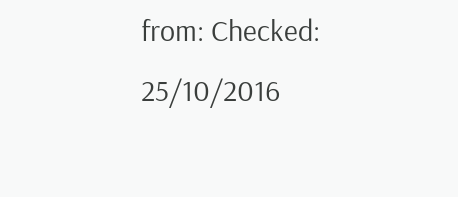from: Checked: 25/10/2016